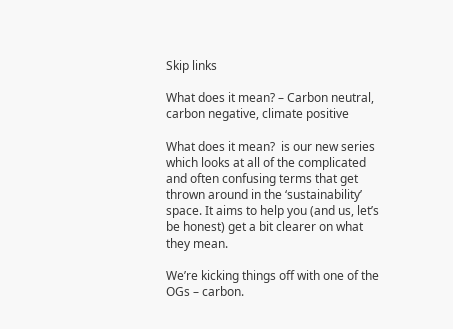Skip links

What does it mean? – Carbon neutral, carbon negative, climate positive

What does it mean?  is our new series which looks at all of the complicated and often confusing terms that get thrown around in the ‘sustainability’ space. It aims to help you (and us, let’s be honest) get a bit clearer on what they mean.

We’re kicking things off with one of the OGs – carbon.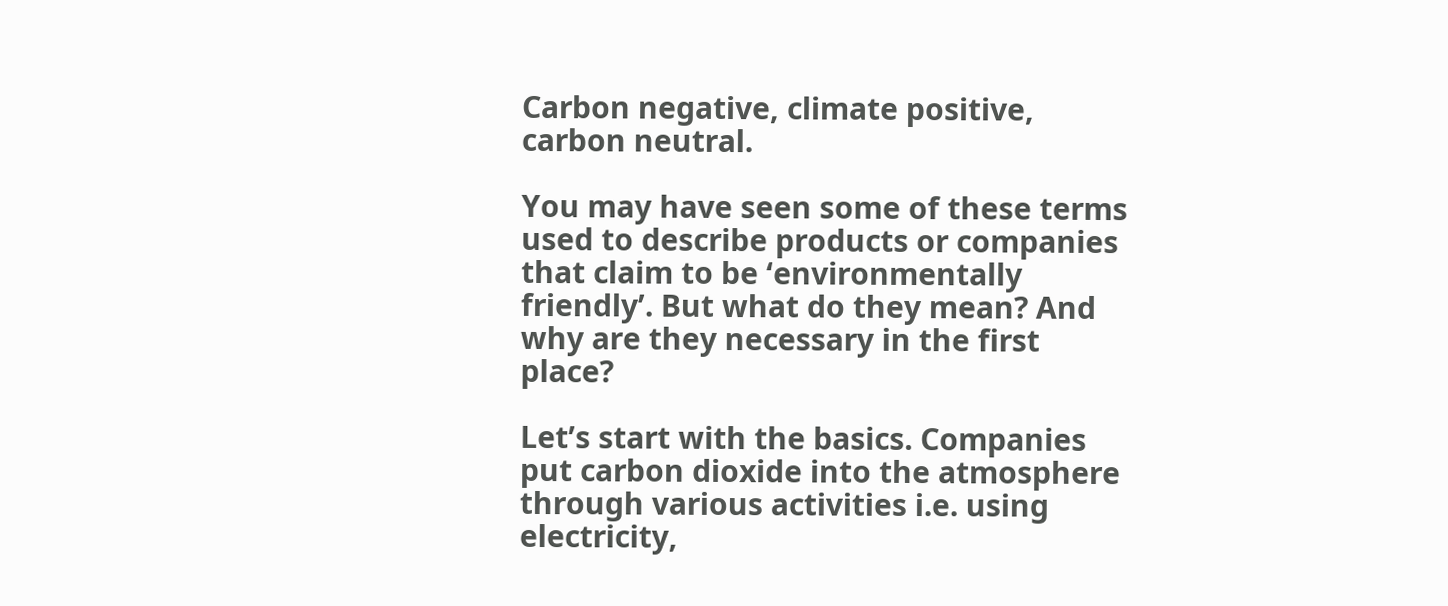Carbon negative, climate positive, carbon neutral.

You may have seen some of these terms used to describe products or companies that claim to be ‘environmentally friendly’. But what do they mean? And why are they necessary in the first place?

Let’s start with the basics. Companies put carbon dioxide into the atmosphere through various activities i.e. using electricity,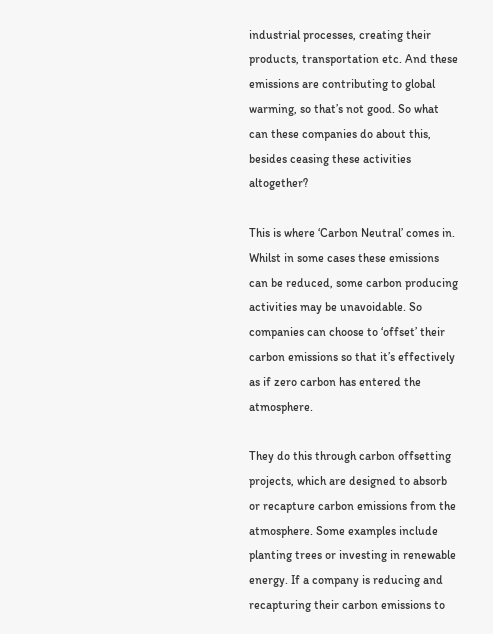industrial processes, creating their products, transportation etc. And these emissions are contributing to global warming, so that’s not good. So what can these companies do about this, besides ceasing these activities altogether?

This is where ‘Carbon Neutral’ comes in. Whilst in some cases these emissions can be reduced, some carbon producing activities may be unavoidable. So companies can choose to ‘offset’ their carbon emissions so that it’s effectively as if zero carbon has entered the atmosphere.

They do this through carbon offsetting projects, which are designed to absorb or recapture carbon emissions from the atmosphere. Some examples include planting trees or investing in renewable energy. If a company is reducing and recapturing their carbon emissions to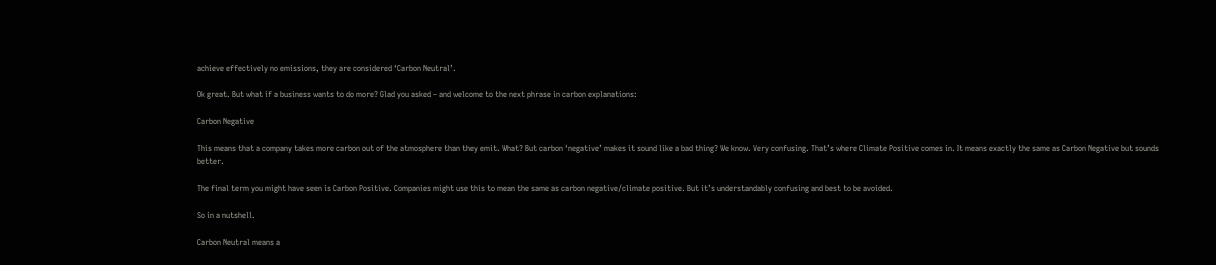achieve effectively no emissions, they are considered ‘Carbon Neutral’.

Ok great. But what if a business wants to do more? Glad you asked – and welcome to the next phrase in carbon explanations:

Carbon Negative

This means that a company takes more carbon out of the atmosphere than they emit. What? But carbon ‘negative’ makes it sound like a bad thing? We know. Very confusing. That’s where Climate Positive comes in. It means exactly the same as Carbon Negative but sounds better.

The final term you might have seen is Carbon Positive. Companies might use this to mean the same as carbon negative/climate positive. But it’s understandably confusing and best to be avoided.

So in a nutshell.

Carbon Neutral means a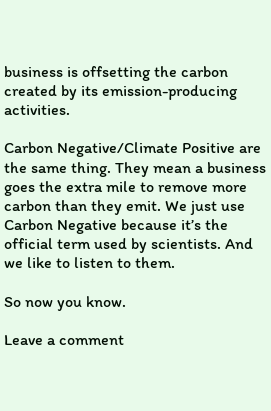business is offsetting the carbon created by its emission-producing activities.

Carbon Negative/Climate Positive are the same thing. They mean a business goes the extra mile to remove more carbon than they emit. We just use Carbon Negative because it’s the official term used by scientists. And we like to listen to them.

So now you know.

Leave a comment